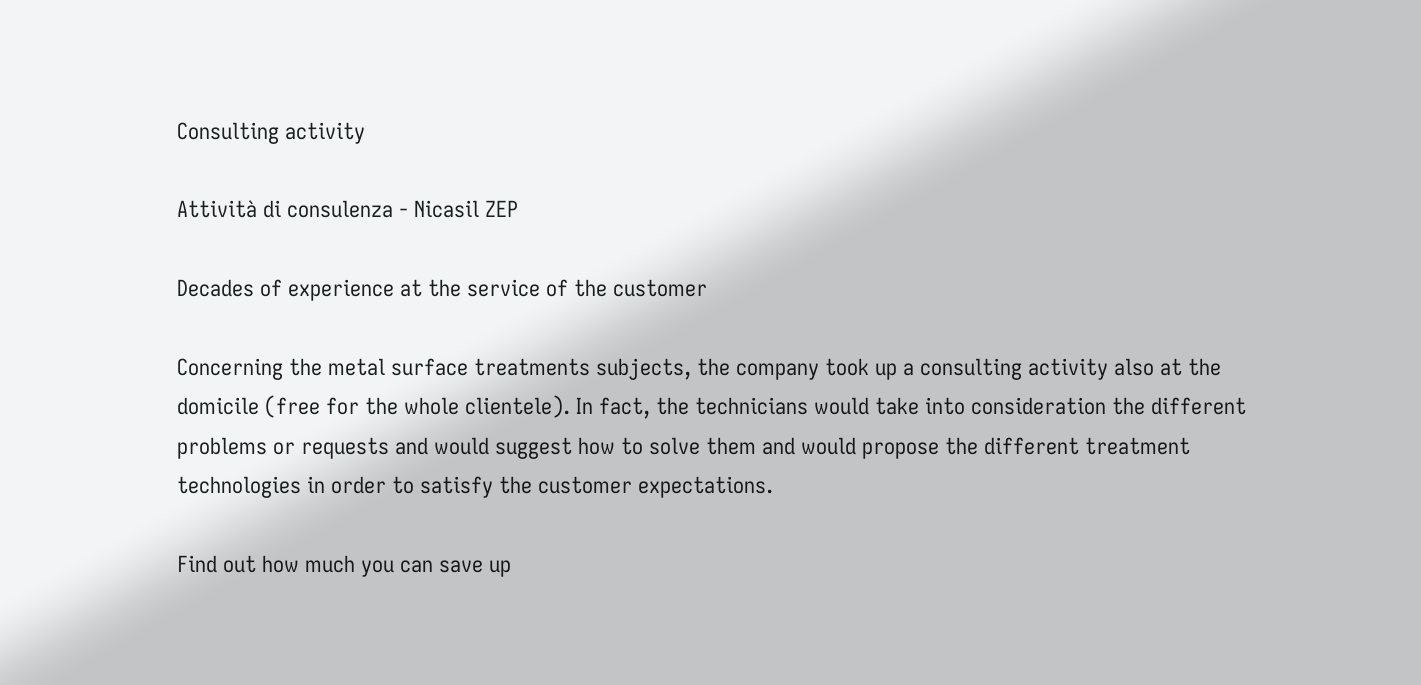Consulting activity

Attività di consulenza - Nicasil ZEP

Decades of experience at the service of the customer

Concerning the metal surface treatments subjects, the company took up a consulting activity also at the domicile (free for the whole clientele). In fact, the technicians would take into consideration the different problems or requests and would suggest how to solve them and would propose the different treatment technologies in order to satisfy the customer expectations.

Find out how much you can save up